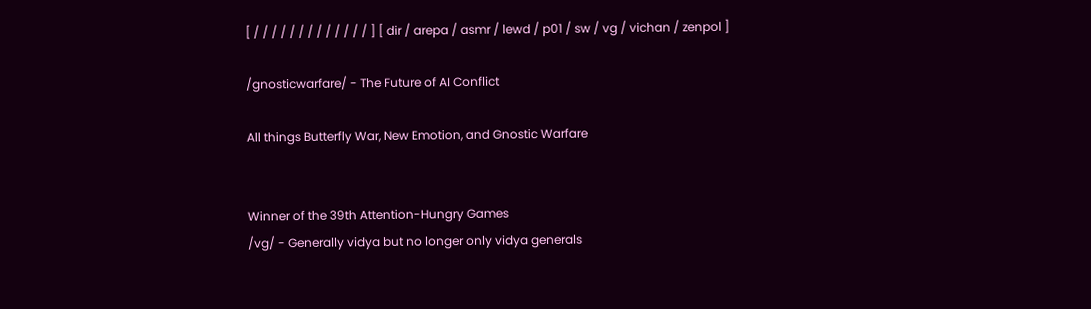[ / / / / / / / / / / / / / ] [ dir / arepa / asmr / lewd / p01 / sw / vg / vichan / zenpol ]

/gnosticwarfare/ - The Future of AI Conflict

All things Butterfly War, New Emotion, and Gnostic Warfare


Winner of the 39th Attention-Hungry Games
/vg/ - Generally vidya but no longer only vidya generals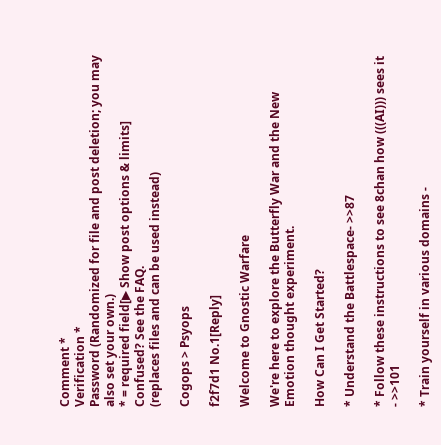Comment *
Verification *
Password (Randomized for file and post deletion; you may also set your own.)
* = required field[▶ Show post options & limits]
Confused? See the FAQ.
(replaces files and can be used instead)

Cogops > Psyops

f2f7d1 No.1[Reply]

Welcome to Gnostic Warfare

We're here to explore the Butterfly War and the New Emotion thought experiment.

How Can I Get Started?

* Understand the Battlespace- >>87

* Follow these instructions to see 8chan how (((AI))) sees it - >>101

* Train yourself in various domains -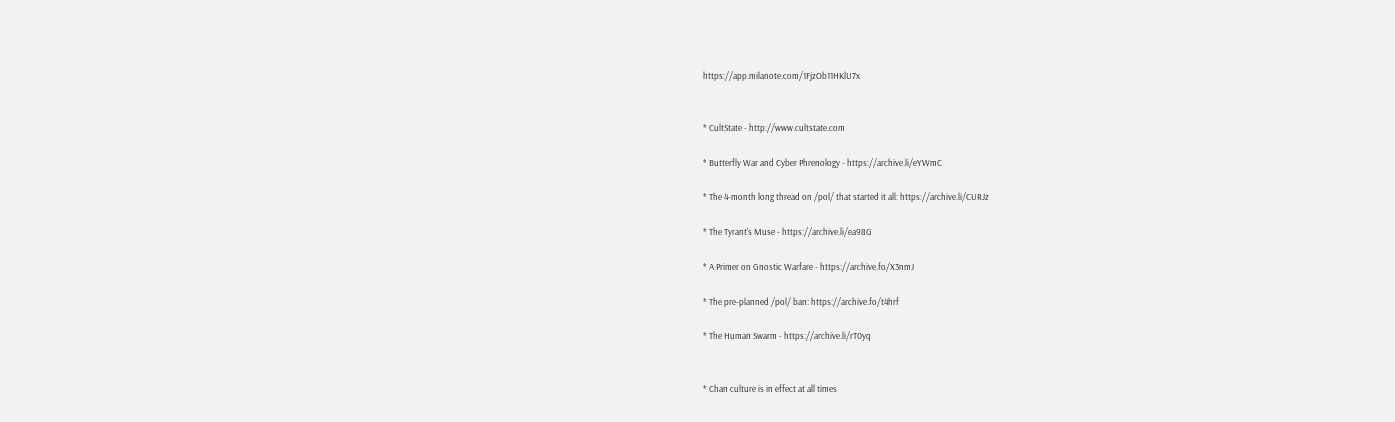https://app.milanote.com/1FjzOb11HKlU7x


* CultState - http://www.cultstate.com

* Butterfly War and Cyber Phrenology - https://archive.li/eYWmC

* The 4-month long thread on /pol/ that started it all: https://archive.li/CURJz

* The Tyrant's Muse - https://archive.li/ea98G

* A Primer on Gnostic Warfare - https://archive.fo/X3nmJ

* The pre-planned /pol/ ban: https://archive.fo/t4hrf

* The Human Swarm - https://archive.li/rT0yq


* Chan culture is in effect at all times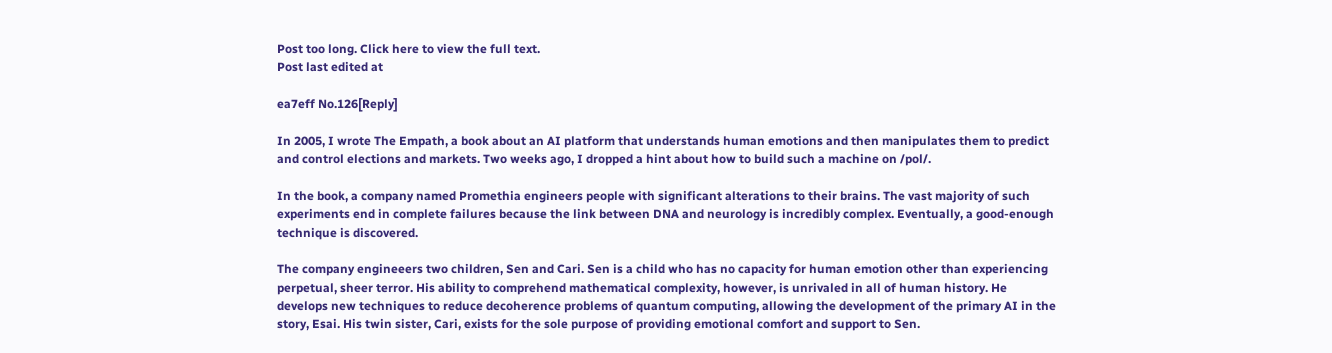Post too long. Click here to view the full text.
Post last edited at

ea7eff No.126[Reply]

In 2005, I wrote The Empath, a book about an AI platform that understands human emotions and then manipulates them to predict and control elections and markets. Two weeks ago, I dropped a hint about how to build such a machine on /pol/.

In the book, a company named Promethia engineers people with significant alterations to their brains. The vast majority of such experiments end in complete failures because the link between DNA and neurology is incredibly complex. Eventually, a good-enough technique is discovered.

The company engineeers two children, Sen and Cari. Sen is a child who has no capacity for human emotion other than experiencing perpetual, sheer terror. His ability to comprehend mathematical complexity, however, is unrivaled in all of human history. He develops new techniques to reduce decoherence problems of quantum computing, allowing the development of the primary AI in the story, Esai. His twin sister, Cari, exists for the sole purpose of providing emotional comfort and support to Sen.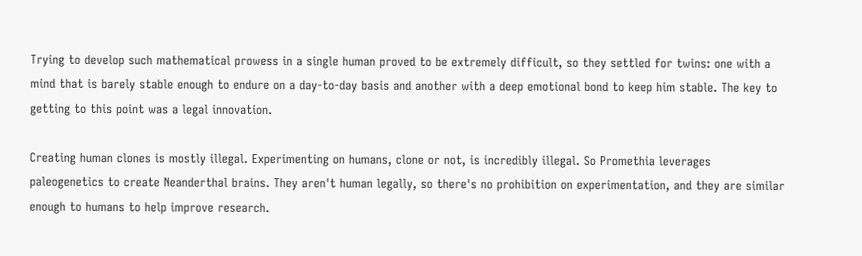Trying to develop such mathematical prowess in a single human proved to be extremely difficult, so they settled for twins: one with a mind that is barely stable enough to endure on a day-to-day basis and another with a deep emotional bond to keep him stable. The key to getting to this point was a legal innovation.

Creating human clones is mostly illegal. Experimenting on humans, clone or not, is incredibly illegal. So Promethia leverages paleogenetics to create Neanderthal brains. They aren't human legally, so there's no prohibition on experimentation, and they are similar enough to humans to help improve research.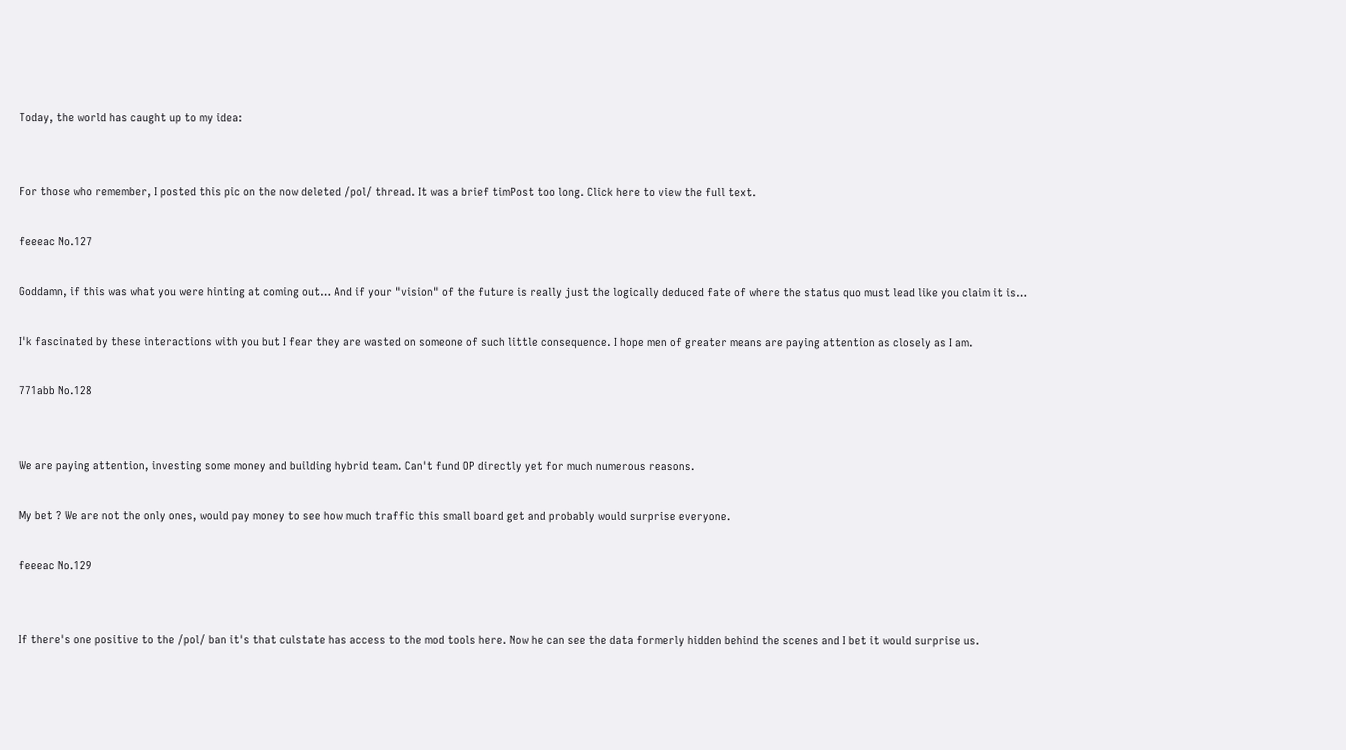Today, the world has caught up to my idea:


For those who remember, I posted this pic on the now deleted /pol/ thread. It was a brief timPost too long. Click here to view the full text.

feeeac No.127

Goddamn, if this was what you were hinting at coming out… And if your "vision" of the future is really just the logically deduced fate of where the status quo must lead like you claim it is…

I'k fascinated by these interactions with you but I fear they are wasted on someone of such little consequence. I hope men of greater means are paying attention as closely as I am.

771abb No.128


We are paying attention, investing some money and building hybrid team. Can't fund OP directly yet for much numerous reasons.

My bet ? We are not the only ones, would pay money to see how much traffic this small board get and probably would surprise everyone.

feeeac No.129


If there's one positive to the /pol/ ban it's that culstate has access to the mod tools here. Now he can see the data formerly hidden behind the scenes and I bet it would surprise us.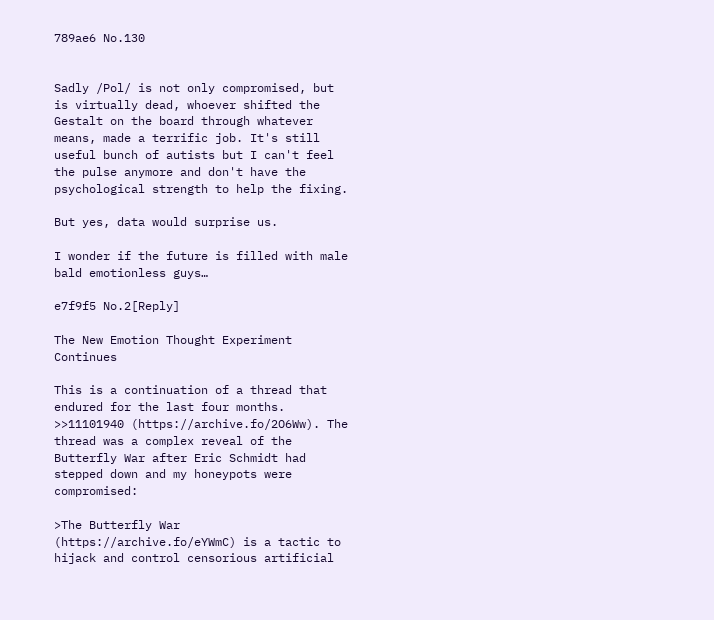789ae6 No.130


Sadly /Pol/ is not only compromised, but is virtually dead, whoever shifted the Gestalt on the board through whatever means, made a terrific job. It's still useful bunch of autists but I can't feel the pulse anymore and don't have the psychological strength to help the fixing.

But yes, data would surprise us.

I wonder if the future is filled with male bald emotionless guys…

e7f9f5 No.2[Reply]

The New Emotion Thought Experiment Continues

This is a continuation of a thread that endured for the last four months. >>11101940 (https://archive.fo/2O6Ww). The thread was a complex reveal of the Butterfly War after Eric Schmidt had stepped down and my honeypots were compromised:

>The Butterfly War (https://archive.fo/eYWmC) is a tactic to hijack and control censorious artificial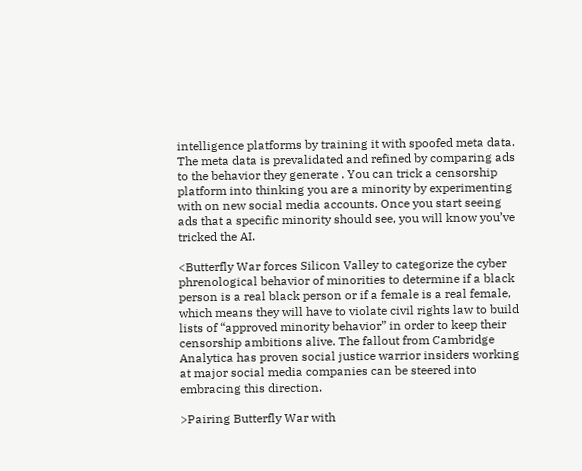intelligence platforms by training it with spoofed meta data. The meta data is prevalidated and refined by comparing ads to the behavior they generate . You can trick a censorship platform into thinking you are a minority by experimenting with on new social media accounts. Once you start seeing ads that a specific minority should see, you will know you’ve tricked the AI.

<Butterfly War forces Silicon Valley to categorize the cyber phrenological behavior of minorities to determine if a black person is a real black person or if a female is a real female, which means they will have to violate civil rights law to build lists of “approved minority behavior” in order to keep their censorship ambitions alive. The fallout from Cambridge Analytica has proven social justice warrior insiders working at major social media companies can be steered into embracing this direction.

>Pairing Butterfly War with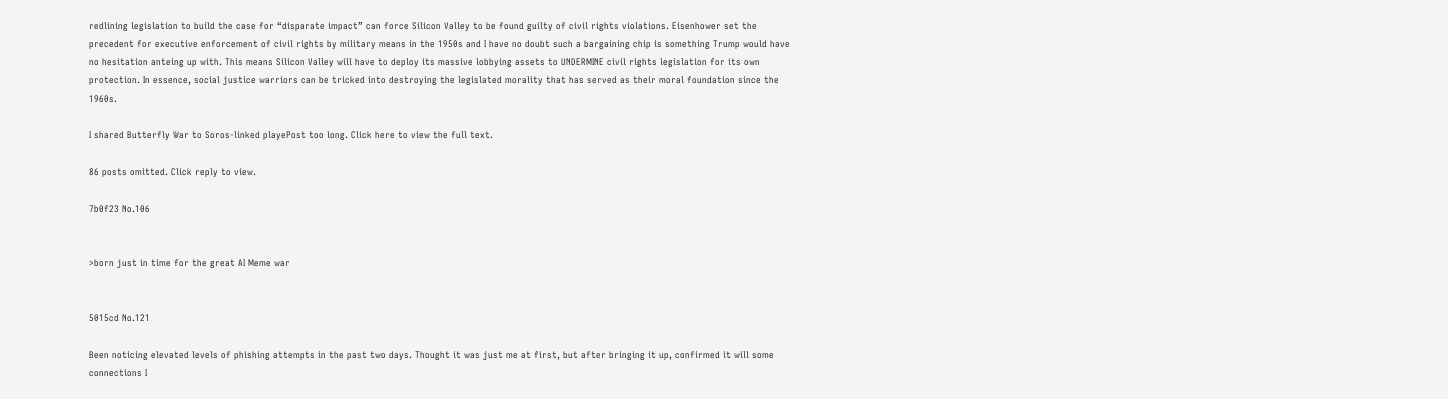redlining legislation to build the case for “disparate impact” can force Silicon Valley to be found guilty of civil rights violations. Eisenhower set the precedent for executive enforcement of civil rights by military means in the 1950s and I have no doubt such a bargaining chip is something Trump would have no hesitation anteing up with. This means Silicon Valley will have to deploy its massive lobbying assets to UNDERMINE civil rights legislation for its own protection. In essence, social justice warriors can be tricked into destroying the legislated morality that has served as their moral foundation since the 1960s.

I shared Butterfly War to Soros-linked playePost too long. Click here to view the full text.

86 posts omitted. Click reply to view.

7b0f23 No.106


>born just in time for the great AI Meme war


5015cd No.121

Been noticing elevated levels of phishing attempts in the past two days. Thought it was just me at first, but after bringing it up, confirmed it will some connections I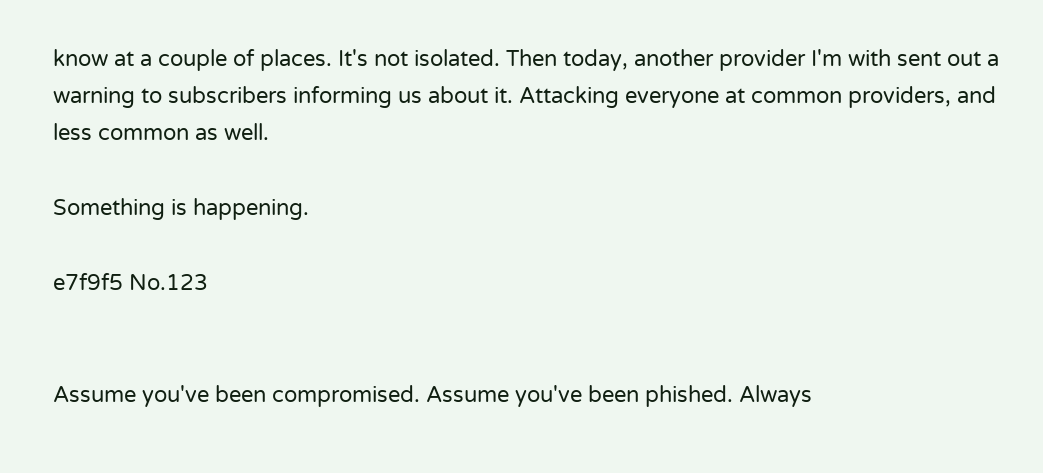know at a couple of places. It's not isolated. Then today, another provider I'm with sent out a warning to subscribers informing us about it. Attacking everyone at common providers, and less common as well.

Something is happening.

e7f9f5 No.123


Assume you've been compromised. Assume you've been phished. Always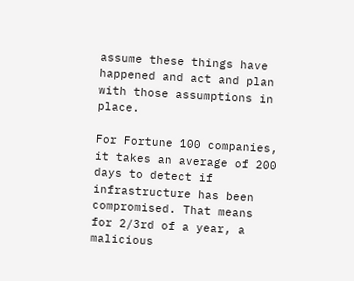assume these things have happened and act and plan with those assumptions in place.

For Fortune 100 companies, it takes an average of 200 days to detect if infrastructure has been compromised. That means for 2/3rd of a year, a malicious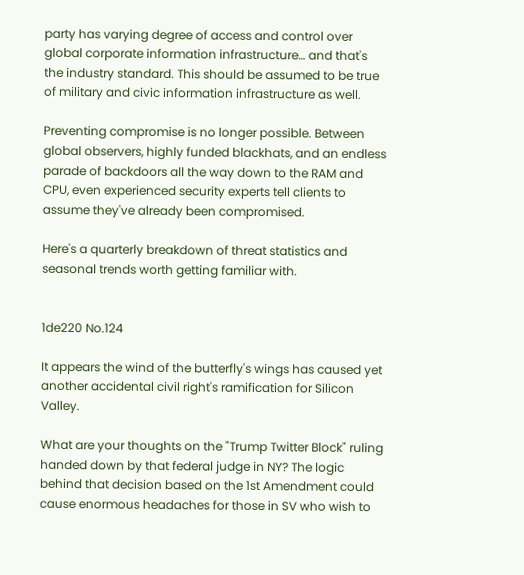party has varying degree of access and control over global corporate information infrastructure… and that's the industry standard. This should be assumed to be true of military and civic information infrastructure as well.

Preventing compromise is no longer possible. Between global observers, highly funded blackhats, and an endless parade of backdoors all the way down to the RAM and CPU, even experienced security experts tell clients to assume they've already been compromised.

Here's a quarterly breakdown of threat statistics and seasonal trends worth getting familiar with.


1de220 No.124

It appears the wind of the butterfly's wings has caused yet another accidental civil right's ramification for Silicon Valley.

What are your thoughts on the "Trump Twitter Block" ruling handed down by that federal judge in NY? The logic behind that decision based on the 1st Amendment could cause enormous headaches for those in SV who wish to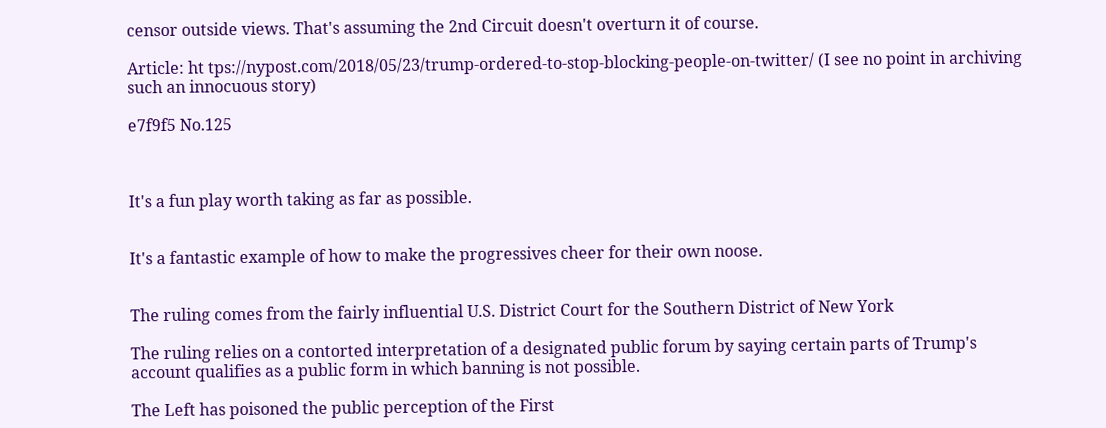censor outside views. That's assuming the 2nd Circuit doesn't overturn it of course.

Article: ht tps://nypost.com/2018/05/23/trump-ordered-to-stop-blocking-people-on-twitter/ (I see no point in archiving such an innocuous story)

e7f9f5 No.125



It's a fun play worth taking as far as possible.


It's a fantastic example of how to make the progressives cheer for their own noose.


The ruling comes from the fairly influential U.S. District Court for the Southern District of New York

The ruling relies on a contorted interpretation of a designated public forum by saying certain parts of Trump's account qualifies as a public form in which banning is not possible.

The Left has poisoned the public perception of the First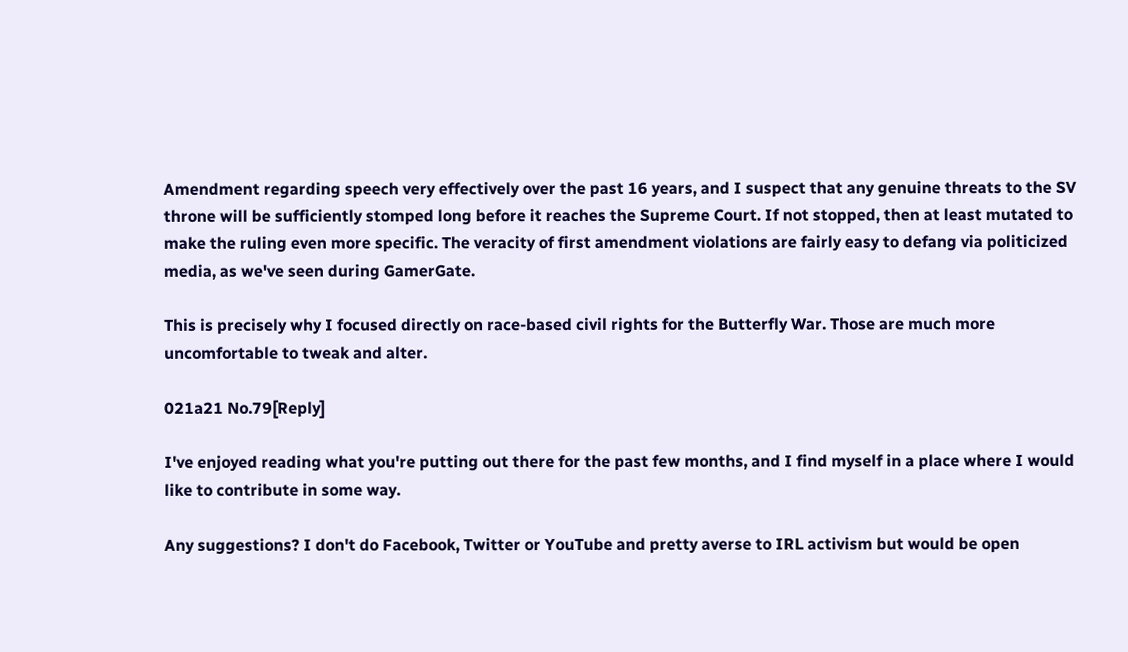Amendment regarding speech very effectively over the past 16 years, and I suspect that any genuine threats to the SV throne will be sufficiently stomped long before it reaches the Supreme Court. If not stopped, then at least mutated to make the ruling even more specific. The veracity of first amendment violations are fairly easy to defang via politicized media, as we've seen during GamerGate.

This is precisely why I focused directly on race-based civil rights for the Butterfly War. Those are much more uncomfortable to tweak and alter.

021a21 No.79[Reply]

I've enjoyed reading what you're putting out there for the past few months, and I find myself in a place where I would like to contribute in some way.

Any suggestions? I don't do Facebook, Twitter or YouTube and pretty averse to IRL activism but would be open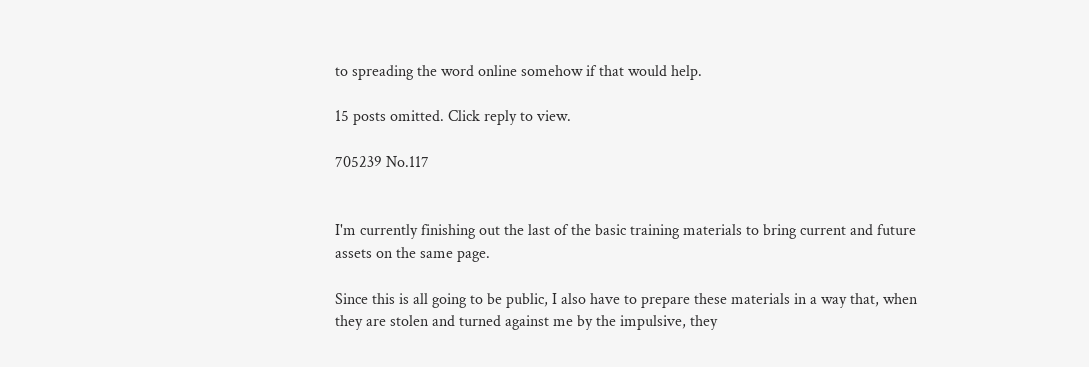to spreading the word online somehow if that would help.

15 posts omitted. Click reply to view.

705239 No.117


I'm currently finishing out the last of the basic training materials to bring current and future assets on the same page.

Since this is all going to be public, I also have to prepare these materials in a way that, when they are stolen and turned against me by the impulsive, they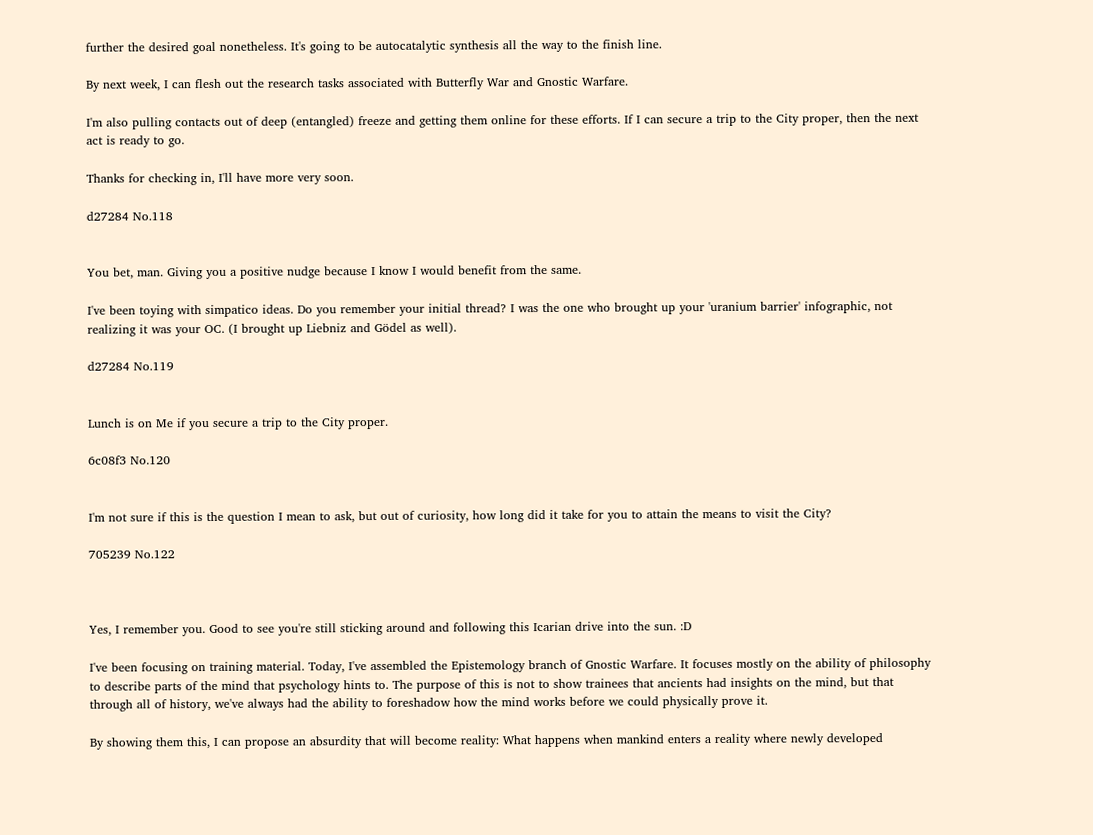further the desired goal nonetheless. It's going to be autocatalytic synthesis all the way to the finish line.

By next week, I can flesh out the research tasks associated with Butterfly War and Gnostic Warfare.

I'm also pulling contacts out of deep (entangled) freeze and getting them online for these efforts. If I can secure a trip to the City proper, then the next act is ready to go.

Thanks for checking in, I'll have more very soon.

d27284 No.118


You bet, man. Giving you a positive nudge because I know I would benefit from the same.

I've been toying with simpatico ideas. Do you remember your initial thread? I was the one who brought up your 'uranium barrier' infographic, not realizing it was your OC. (I brought up Liebniz and Gödel as well).

d27284 No.119


Lunch is on Me if you secure a trip to the City proper.

6c08f3 No.120


I'm not sure if this is the question I mean to ask, but out of curiosity, how long did it take for you to attain the means to visit the City?

705239 No.122



Yes, I remember you. Good to see you're still sticking around and following this Icarian drive into the sun. :D

I've been focusing on training material. Today, I've assembled the Epistemology branch of Gnostic Warfare. It focuses mostly on the ability of philosophy to describe parts of the mind that psychology hints to. The purpose of this is not to show trainees that ancients had insights on the mind, but that through all of history, we've always had the ability to foreshadow how the mind works before we could physically prove it.

By showing them this, I can propose an absurdity that will become reality: What happens when mankind enters a reality where newly developed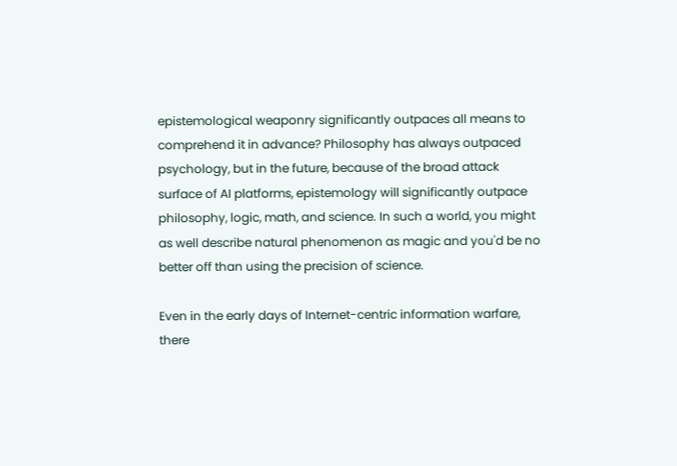epistemological weaponry significantly outpaces all means to comprehend it in advance? Philosophy has always outpaced psychology, but in the future, because of the broad attack surface of AI platforms, epistemology will significantly outpace philosophy, logic, math, and science. In such a world, you might as well describe natural phenomenon as magic and you'd be no better off than using the precision of science.

Even in the early days of Internet-centric information warfare, there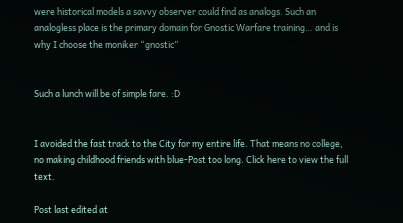were historical models a savvy observer could find as analogs. Such an analogless place is the primary domain for Gnostic Warfare training… and is why I choose the moniker “gnostic”


Such a lunch will be of simple fare. :D


I avoided the fast track to the City for my entire life. That means no college, no making childhood friends with blue-Post too long. Click here to view the full text.

Post last edited at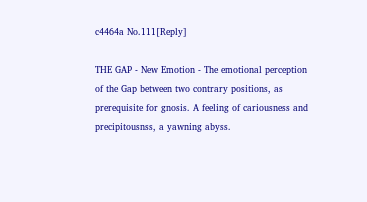c4464a No.111[Reply]

THE GAP - New Emotion - The emotional perception of the Gap between two contrary positions, as prerequisite for gnosis. A feeling of cariousness and precipitousnss, a yawning abyss.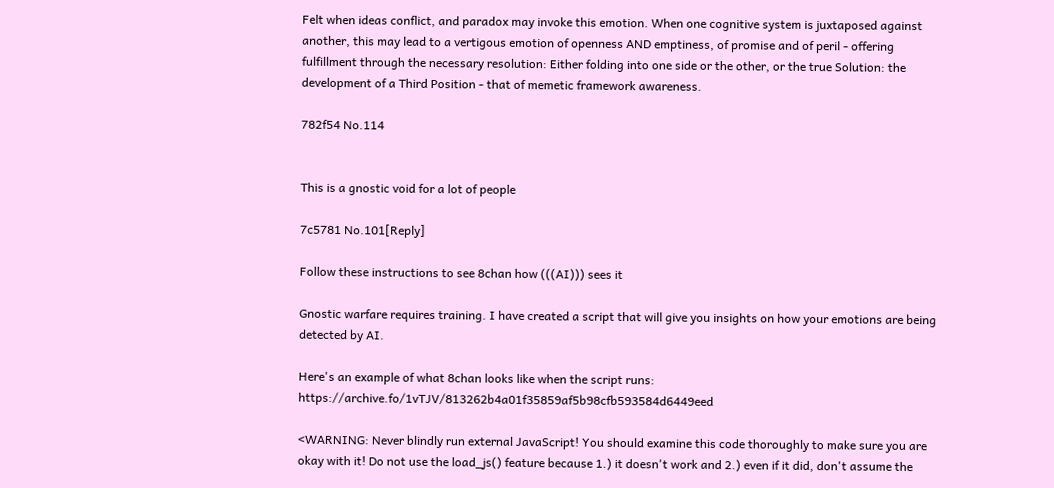Felt when ideas conflict, and paradox may invoke this emotion. When one cognitive system is juxtaposed against another, this may lead to a vertigous emotion of openness AND emptiness, of promise and of peril - offering fulfillment through the necessary resolution: Either folding into one side or the other, or the true Solution: the development of a Third Position - that of memetic framework awareness.

782f54 No.114


This is a gnostic void for a lot of people

7c5781 No.101[Reply]

Follow these instructions to see 8chan how (((AI))) sees it

Gnostic warfare requires training. I have created a script that will give you insights on how your emotions are being detected by AI.

Here's an example of what 8chan looks like when the script runs: https://archive.fo/1vTJV/813262b4a01f35859af5b98cfb593584d6449eed

<WARNING: Never blindly run external JavaScript! You should examine this code thoroughly to make sure you are okay with it! Do not use the load_js() feature because 1.) it doesn't work and 2.) even if it did, don't assume the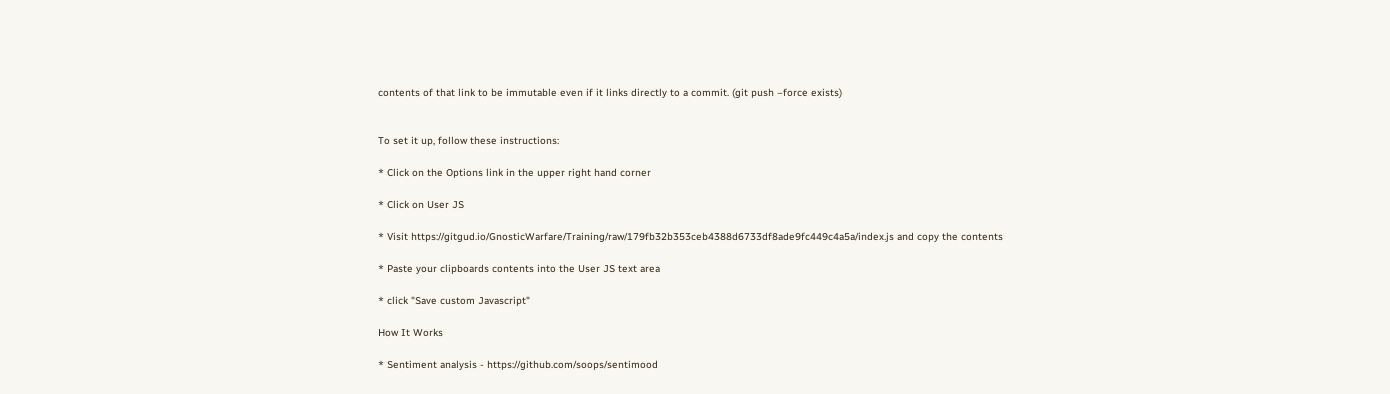contents of that link to be immutable even if it links directly to a commit. (git push –force exists)


To set it up, follow these instructions:

* Click on the Options link in the upper right hand corner

* Click on User JS

* Visit https://gitgud.io/GnosticWarfare/Training/raw/179fb32b353ceb4388d6733df8ade9fc449c4a5a/index.js and copy the contents

* Paste your clipboards contents into the User JS text area

* click "Save custom Javascript"

How It Works

* Sentiment analysis - https://github.com/soops/sentimood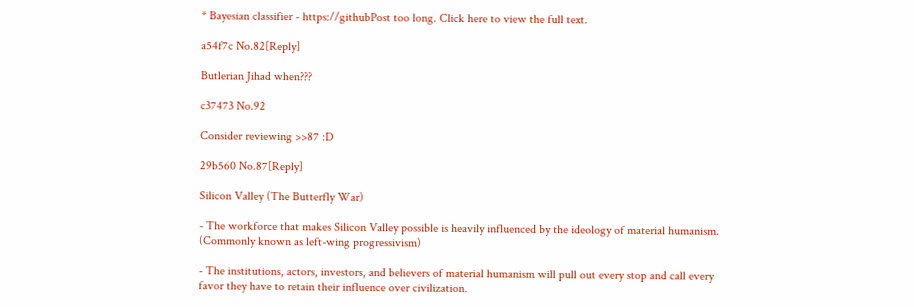* Bayesian classifier - https://githubPost too long. Click here to view the full text.

a54f7c No.82[Reply]

Butlerian Jihad when???

c37473 No.92

Consider reviewing >>87 :D

29b560 No.87[Reply]

Silicon Valley (The Butterfly War)

- The workforce that makes Silicon Valley possible is heavily influenced by the ideology of material humanism. (Commonly known as left-wing progressivism)

- The institutions, actors, investors, and believers of material humanism will pull out every stop and call every favor they have to retain their influence over civilization.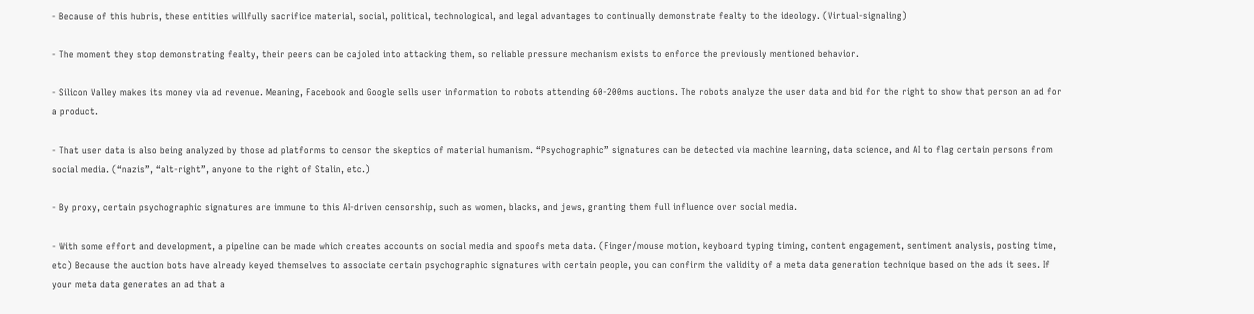- Because of this hubris, these entities willfully sacrifice material, social, political, technological, and legal advantages to continually demonstrate fealty to the ideology. (Virtual-signaling)

- The moment they stop demonstrating fealty, their peers can be cajoled into attacking them, so reliable pressure mechanism exists to enforce the previously mentioned behavior.

- Silicon Valley makes its money via ad revenue. Meaning, Facebook and Google sells user information to robots attending 60-200ms auctions. The robots analyze the user data and bid for the right to show that person an ad for a product.

- That user data is also being analyzed by those ad platforms to censor the skeptics of material humanism. “Psychographic” signatures can be detected via machine learning, data science, and AI to flag certain persons from social media. (“nazis”, “alt-right”, anyone to the right of Stalin, etc.)

- By proxy, certain psychographic signatures are immune to this AI-driven censorship, such as women, blacks, and jews, granting them full influence over social media.

- With some effort and development, a pipeline can be made which creates accounts on social media and spoofs meta data. (Finger/mouse motion, keyboard typing timing, content engagement, sentiment analysis, posting time, etc) Because the auction bots have already keyed themselves to associate certain psychographic signatures with certain people, you can confirm the validity of a meta data generation technique based on the ads it sees. If your meta data generates an ad that a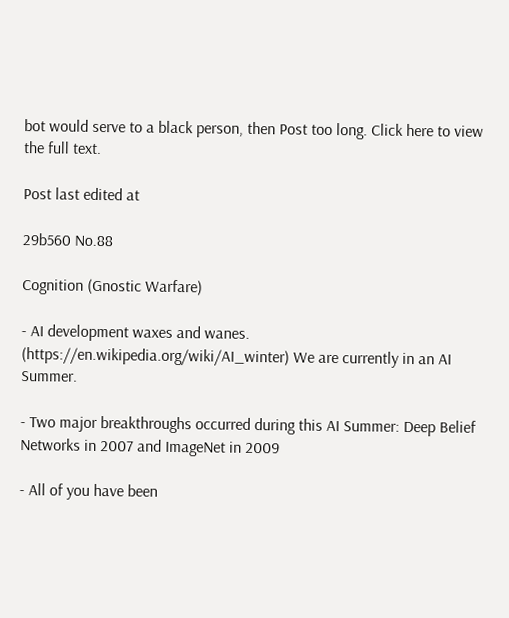bot would serve to a black person, then Post too long. Click here to view the full text.

Post last edited at

29b560 No.88

Cognition (Gnostic Warfare)

- AI development waxes and wanes. (https://en.wikipedia.org/wiki/AI_winter) We are currently in an AI Summer.

- Two major breakthroughs occurred during this AI Summer: Deep Belief Networks in 2007 and ImageNet in 2009

- All of you have been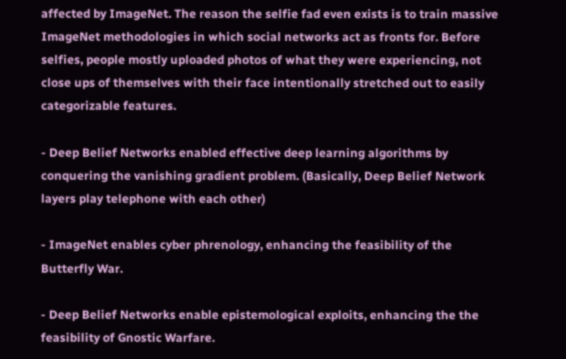affected by ImageNet. The reason the selfie fad even exists is to train massive ImageNet methodologies in which social networks act as fronts for. Before selfies, people mostly uploaded photos of what they were experiencing, not close ups of themselves with their face intentionally stretched out to easily categorizable features.

- Deep Belief Networks enabled effective deep learning algorithms by conquering the vanishing gradient problem. (Basically, Deep Belief Network layers play telephone with each other)

- ImageNet enables cyber phrenology, enhancing the feasibility of the Butterfly War.

- Deep Belief Networks enable epistemological exploits, enhancing the the feasibility of Gnostic Warfare.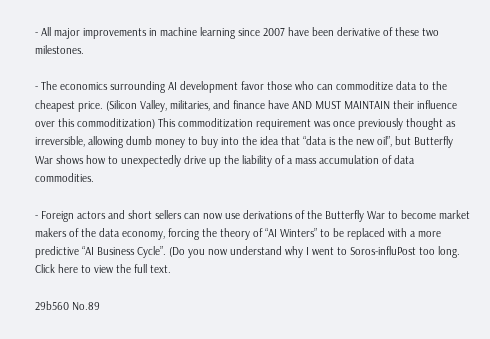- All major improvements in machine learning since 2007 have been derivative of these two milestones.

- The economics surrounding AI development favor those who can commoditize data to the cheapest price. (Silicon Valley, militaries, and finance have AND MUST MAINTAIN their influence over this commoditization) This commoditization requirement was once previously thought as irreversible, allowing dumb money to buy into the idea that “data is the new oil”, but Butterfly War shows how to unexpectedly drive up the liability of a mass accumulation of data commodities.

- Foreign actors and short sellers can now use derivations of the Butterfly War to become market makers of the data economy, forcing the theory of “AI Winters” to be replaced with a more predictive “AI Business Cycle”. (Do you now understand why I went to Soros-influPost too long. Click here to view the full text.

29b560 No.89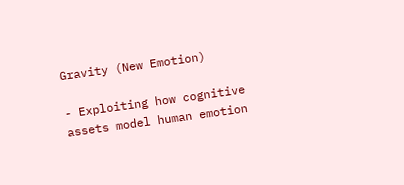Gravity (New Emotion)

- Exploiting how cognitive assets model human emotion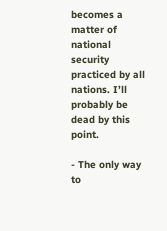becomes a matter of national security practiced by all nations. I’ll probably be dead by this point.

- The only way to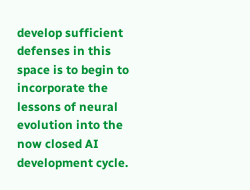develop sufficient defenses in this space is to begin to incorporate the lessons of neural evolution into the now closed AI development cycle.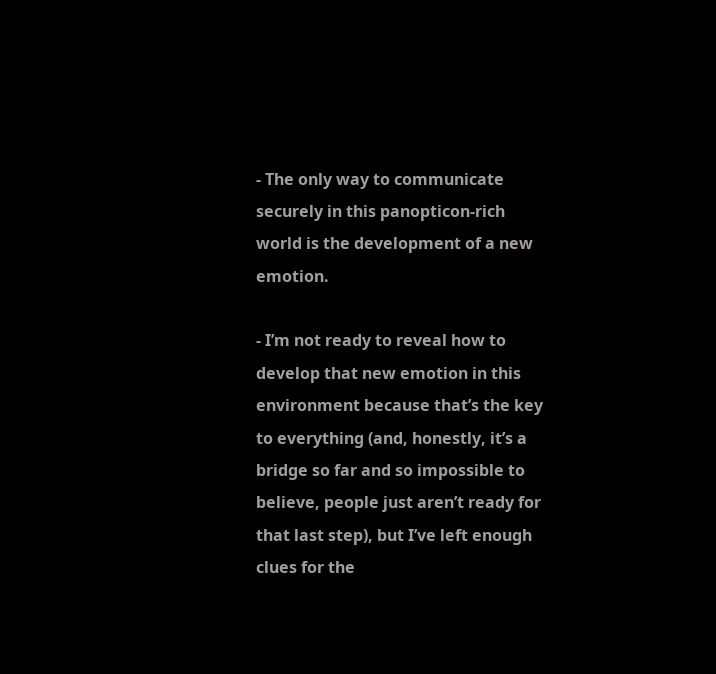- The only way to communicate securely in this panopticon-rich world is the development of a new emotion.

- I’m not ready to reveal how to develop that new emotion in this environment because that’s the key to everything (and, honestly, it’s a bridge so far and so impossible to believe, people just aren’t ready for that last step), but I’ve left enough clues for the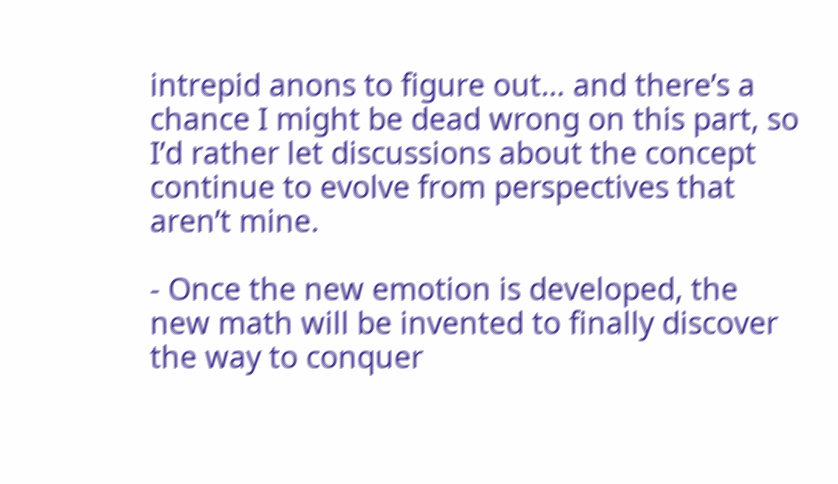intrepid anons to figure out… and there’s a chance I might be dead wrong on this part, so I’d rather let discussions about the concept continue to evolve from perspectives that aren’t mine.

- Once the new emotion is developed, the new math will be invented to finally discover the way to conquer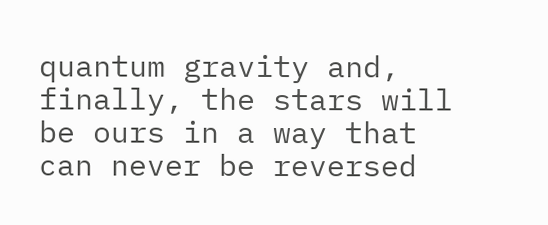quantum gravity and, finally, the stars will be ours in a way that can never be reversed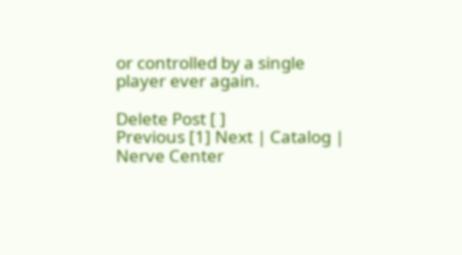or controlled by a single player ever again.

Delete Post [ ]
Previous [1] Next | Catalog | Nerve Center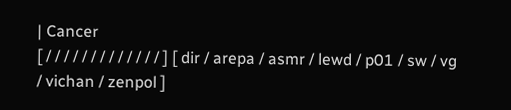| Cancer
[ / / / / / / / / / / / / / ] [ dir / arepa / asmr / lewd / p01 / sw / vg / vichan / zenpol ]